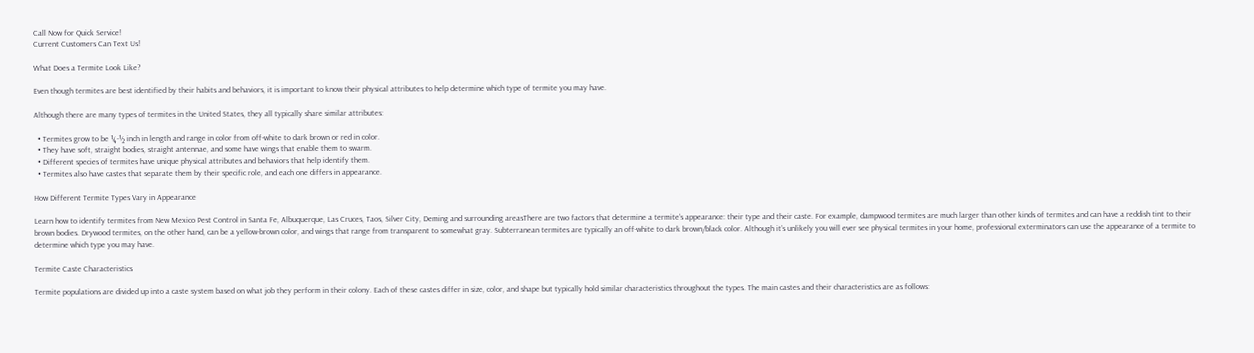Call Now for Quick Service!
Current Customers Can Text Us!

What Does a Termite Look Like?

Even though termites are best identified by their habits and behaviors, it is important to know their physical attributes to help determine which type of termite you may have.

Although there are many types of termites in the United States, they all typically share similar attributes:

  • Termites grow to be ¼-½ inch in length and range in color from off-white to dark brown or red in color.
  • They have soft, straight bodies, straight antennae, and some have wings that enable them to swarm.
  • Different species of termites have unique physical attributes and behaviors that help identify them.
  • Termites also have castes that separate them by their specific role, and each one differs in appearance.

How Different Termite Types Vary in Appearance

Learn how to identify termites from New Mexico Pest Control in Santa Fe, Albuquerque, Las Cruces, Taos, Silver City, Deming and surrounding areasThere are two factors that determine a termite’s appearance: their type and their caste. For example, dampwood termites are much larger than other kinds of termites and can have a reddish tint to their brown bodies. Drywood termites, on the other hand, can be a yellow-brown color, and wings that range from transparent to somewhat gray. Subterranean termites are typically an off-white to dark brown/black color. Although it’s unlikely you will ever see physical termites in your home, professional exterminators can use the appearance of a termite to determine which type you may have.

Termite Caste Characteristics

Termite populations are divided up into a caste system based on what job they perform in their colony. Each of these castes differ in size, color, and shape but typically hold similar characteristics throughout the types. The main castes and their characteristics are as follows: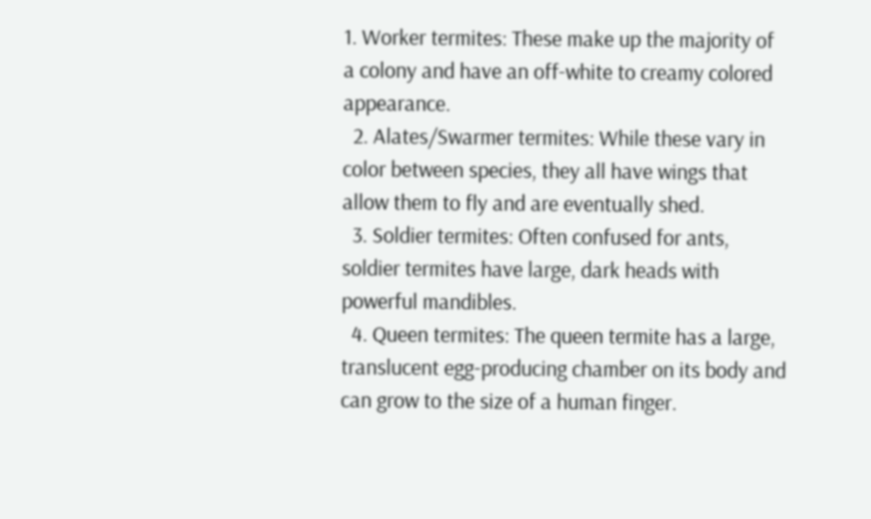1. Worker termites: These make up the majority of a colony and have an off-white to creamy colored appearance.
  2. Alates/Swarmer termites: While these vary in color between species, they all have wings that allow them to fly and are eventually shed.
  3. Soldier termites: Often confused for ants, soldier termites have large, dark heads with powerful mandibles.
  4. Queen termites: The queen termite has a large, translucent egg-producing chamber on its body and can grow to the size of a human finger.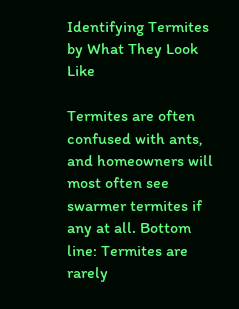Identifying Termites by What They Look Like

Termites are often confused with ants, and homeowners will most often see swarmer termites if any at all. Bottom line: Termites are rarely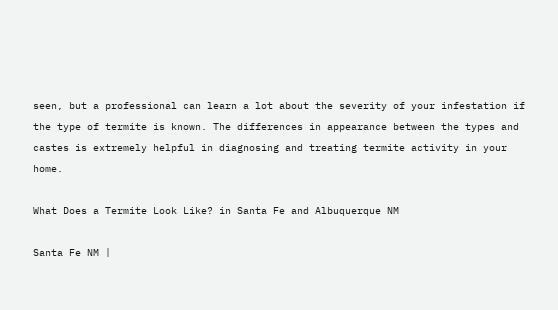seen, but a professional can learn a lot about the severity of your infestation if the type of termite is known. The differences in appearance between the types and castes is extremely helpful in diagnosing and treating termite activity in your home.

What Does a Termite Look Like? in Santa Fe and Albuquerque NM

Santa Fe NM |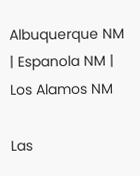Albuquerque NM | Espanola NM | Los Alamos NM

Las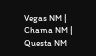Vegas NM | Chama NM | Questa NM